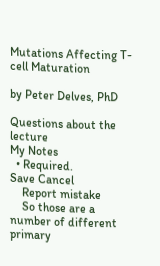Mutations Affecting T-cell Maturation

by Peter Delves, PhD

Questions about the lecture
My Notes
  • Required.
Save Cancel
    Report mistake
    So those are a number of different primary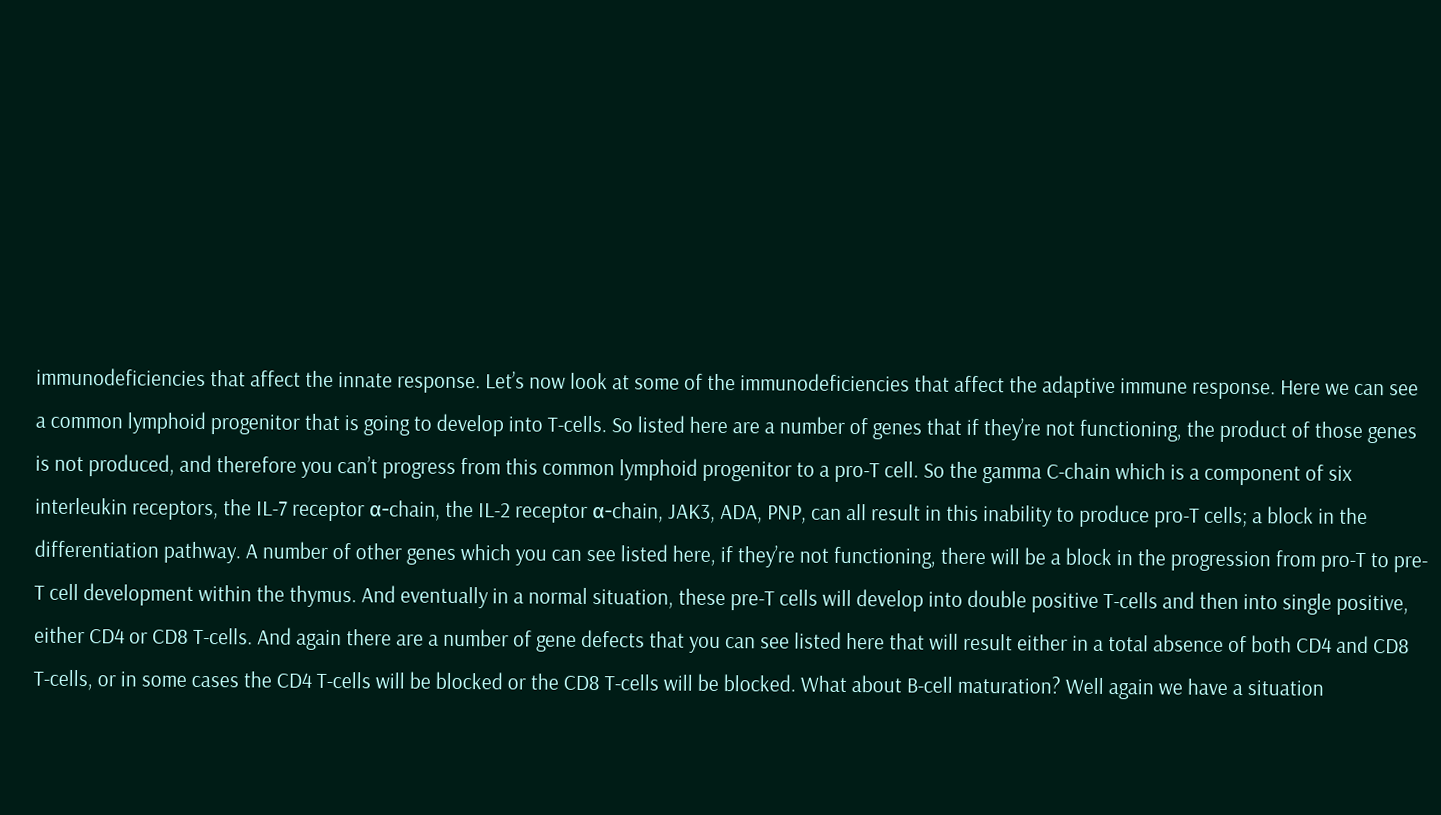immunodeficiencies that affect the innate response. Let’s now look at some of the immunodeficiencies that affect the adaptive immune response. Here we can see a common lymphoid progenitor that is going to develop into T-cells. So listed here are a number of genes that if they’re not functioning, the product of those genes is not produced, and therefore you can’t progress from this common lymphoid progenitor to a pro-T cell. So the gamma C-chain which is a component of six interleukin receptors, the IL-7 receptor α-chain, the IL-2 receptor α-chain, JAK3, ADA, PNP, can all result in this inability to produce pro-T cells; a block in the differentiation pathway. A number of other genes which you can see listed here, if they’re not functioning, there will be a block in the progression from pro-T to pre-T cell development within the thymus. And eventually in a normal situation, these pre-T cells will develop into double positive T-cells and then into single positive, either CD4 or CD8 T-cells. And again there are a number of gene defects that you can see listed here that will result either in a total absence of both CD4 and CD8 T-cells, or in some cases the CD4 T-cells will be blocked or the CD8 T-cells will be blocked. What about B-cell maturation? Well again we have a situation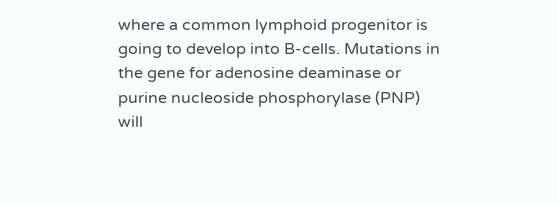where a common lymphoid progenitor is going to develop into B-cells. Mutations in the gene for adenosine deaminase or purine nucleoside phosphorylase (PNP) will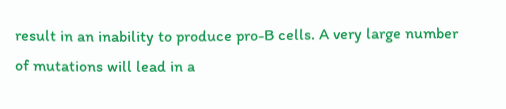result in an inability to produce pro-B cells. A very large number of mutations will lead in a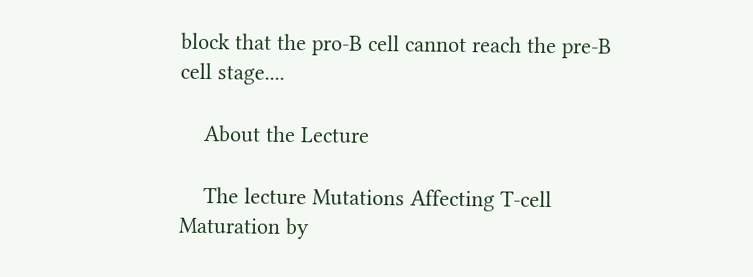block that the pro-B cell cannot reach the pre-B cell stage....

    About the Lecture

    The lecture Mutations Affecting T-cell Maturation by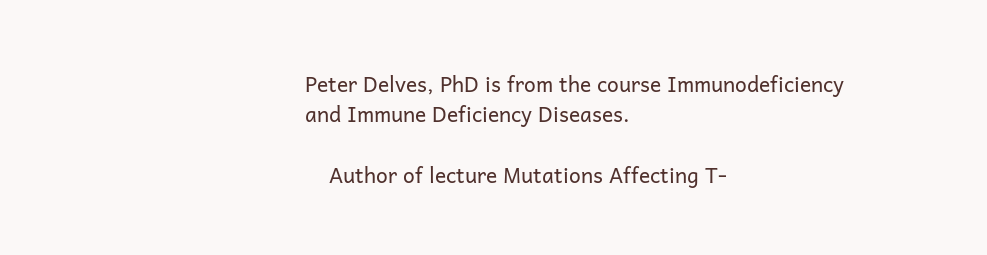Peter Delves, PhD is from the course Immunodeficiency and Immune Deficiency Diseases.

    Author of lecture Mutations Affecting T-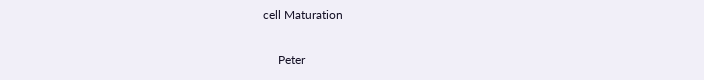cell Maturation

     Peter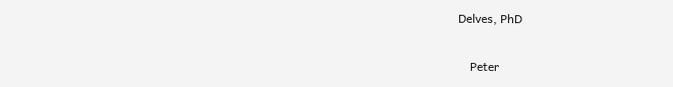Delves, PhD

    Peter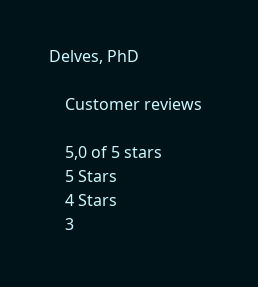Delves, PhD

    Customer reviews

    5,0 of 5 stars
    5 Stars
    4 Stars
    3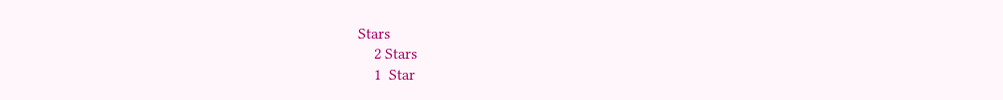Stars
    2 Stars
    1  Star